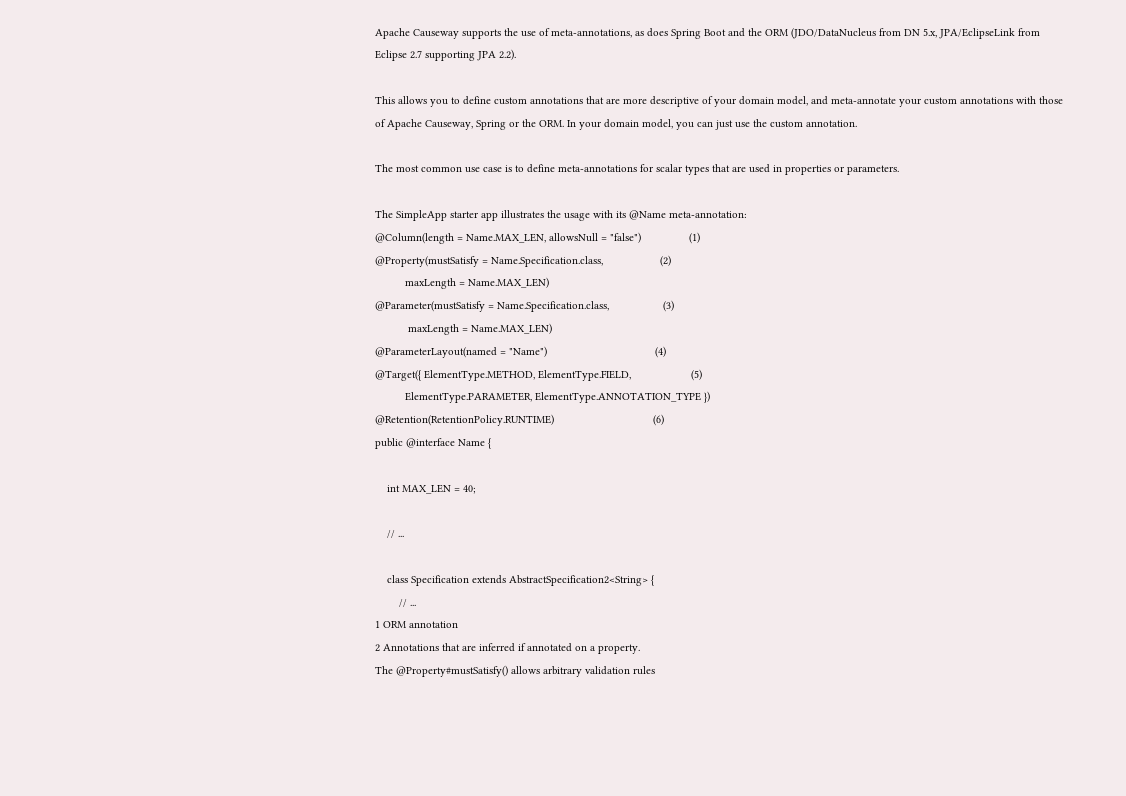Apache Causeway supports the use of meta-annotations, as does Spring Boot and the ORM (JDO/DataNucleus from DN 5.x, JPA/EclipseLink from Eclipse 2.7 supporting JPA 2.2).

This allows you to define custom annotations that are more descriptive of your domain model, and meta-annotate your custom annotations with those of Apache Causeway, Spring or the ORM. In your domain model, you can just use the custom annotation.

The most common use case is to define meta-annotations for scalar types that are used in properties or parameters.

The SimpleApp starter app illustrates the usage with its @Name meta-annotation:
@Column(length = Name.MAX_LEN, allowsNull = "false")                (1)
@Property(mustSatisfy = Name.Specification.class,                   (2)
          maxLength = Name.MAX_LEN)
@Parameter(mustSatisfy = Name.Specification.class,                  (3)
           maxLength = Name.MAX_LEN)
@ParameterLayout(named = "Name")                                    (4)
@Target({ ElementType.METHOD, ElementType.FIELD,                    (5)
          ElementType.PARAMETER, ElementType.ANNOTATION_TYPE })
@Retention(RetentionPolicy.RUNTIME)                                 (6)
public @interface Name {

    int MAX_LEN = 40;

    // ...

    class Specification extends AbstractSpecification2<String> {
        // ...
1 ORM annotation
2 Annotations that are inferred if annotated on a property.
The @Property#mustSatisfy() allows arbitrary validation rules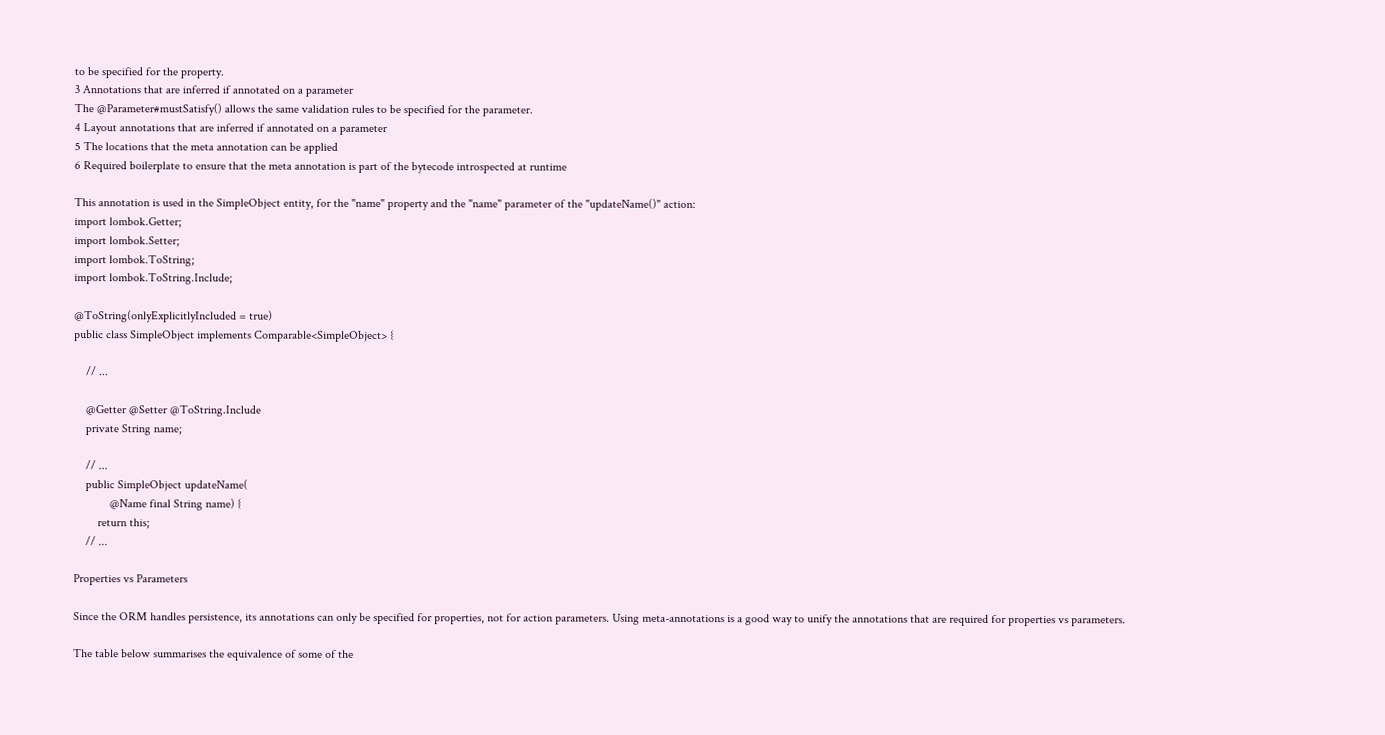to be specified for the property.
3 Annotations that are inferred if annotated on a parameter
The @Parameter#mustSatisfy() allows the same validation rules to be specified for the parameter.
4 Layout annotations that are inferred if annotated on a parameter
5 The locations that the meta annotation can be applied
6 Required boilerplate to ensure that the meta annotation is part of the bytecode introspected at runtime

This annotation is used in the SimpleObject entity, for the "name" property and the "name" parameter of the "updateName()" action:
import lombok.Getter;
import lombok.Setter;
import lombok.ToString;
import lombok.ToString.Include;

@ToString(onlyExplicitlyIncluded = true)
public class SimpleObject implements Comparable<SimpleObject> {

    // ...

    @Getter @Setter @ToString.Include
    private String name;

    // ...
    public SimpleObject updateName(
            @Name final String name) {
        return this;
    // ...

Properties vs Parameters

Since the ORM handles persistence, its annotations can only be specified for properties, not for action parameters. Using meta-annotations is a good way to unify the annotations that are required for properties vs parameters.

The table below summarises the equivalence of some of the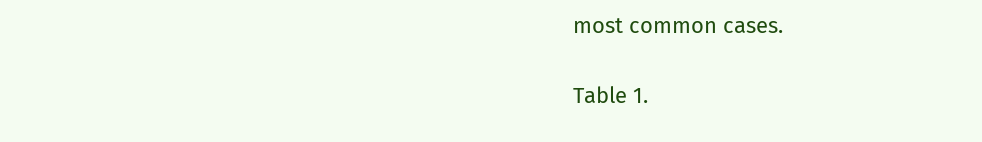most common cases.

Table 1.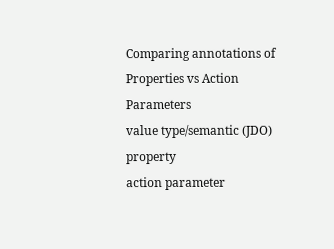Comparing annotations of Properties vs Action Parameters
value type/semantic (JDO) property
action parameter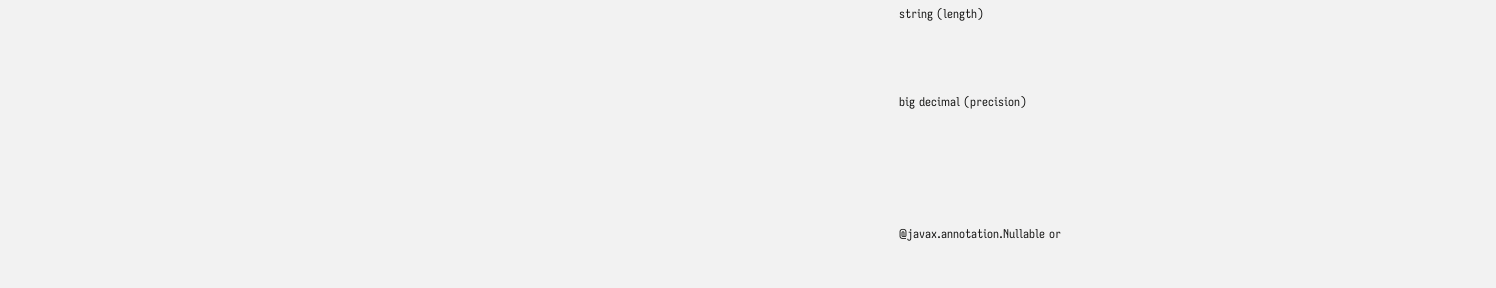string (length)



big decimal (precision)





@javax.annotation.Nullable or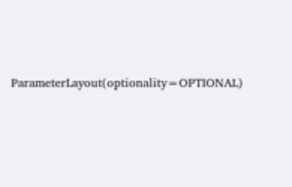ParameterLayout(optionality=OPTIONAL)